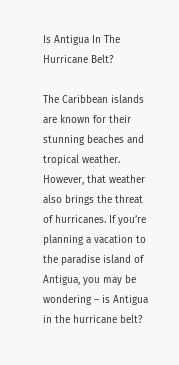Is Antigua In The Hurricane Belt?

The Caribbean islands are known for their stunning beaches and tropical weather. However, that weather also brings the threat of hurricanes. If you’re planning a vacation to the paradise island of Antigua, you may be wondering – is Antigua in the hurricane belt?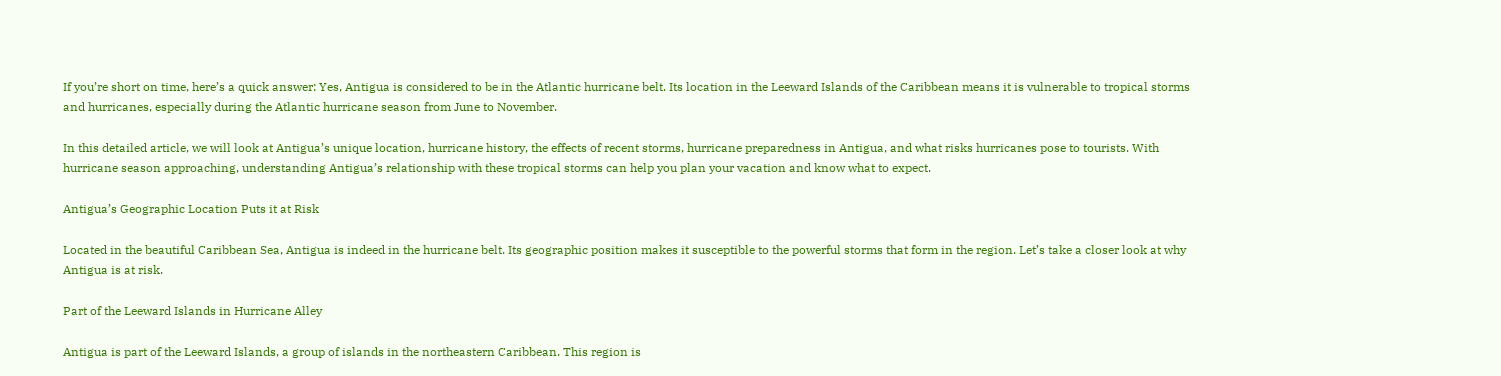If you’re short on time, here’s a quick answer: Yes, Antigua is considered to be in the Atlantic hurricane belt. Its location in the Leeward Islands of the Caribbean means it is vulnerable to tropical storms and hurricanes, especially during the Atlantic hurricane season from June to November.

In this detailed article, we will look at Antigua’s unique location, hurricane history, the effects of recent storms, hurricane preparedness in Antigua, and what risks hurricanes pose to tourists. With hurricane season approaching, understanding Antigua’s relationship with these tropical storms can help you plan your vacation and know what to expect.

Antigua’s Geographic Location Puts it at Risk

Located in the beautiful Caribbean Sea, Antigua is indeed in the hurricane belt. Its geographic position makes it susceptible to the powerful storms that form in the region. Let’s take a closer look at why Antigua is at risk.

Part of the Leeward Islands in Hurricane Alley

Antigua is part of the Leeward Islands, a group of islands in the northeastern Caribbean. This region is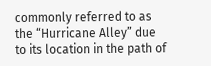commonly referred to as the “Hurricane Alley” due to its location in the path of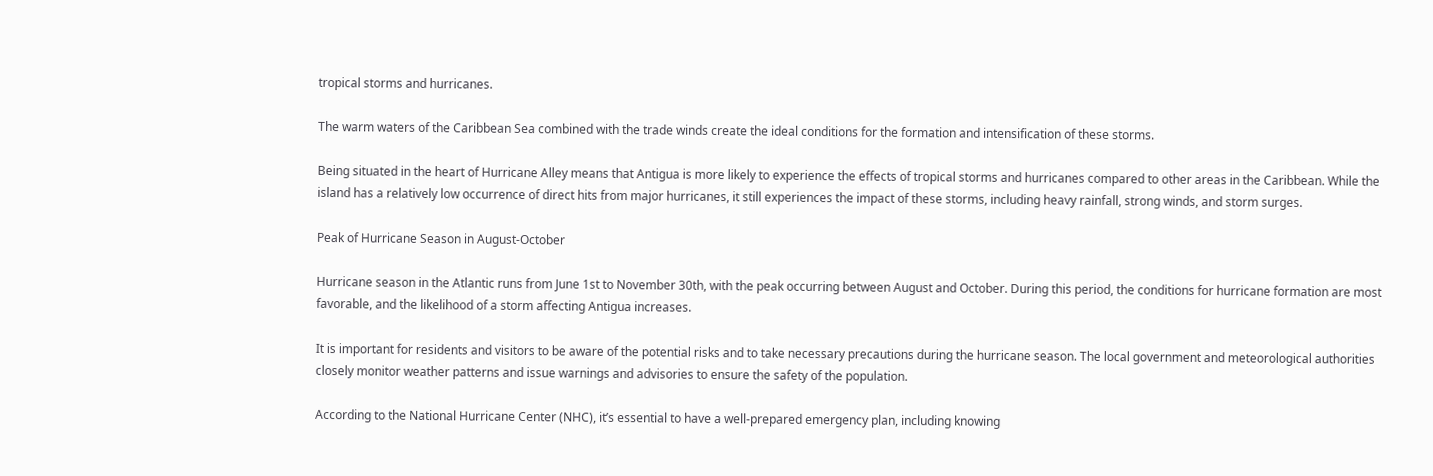tropical storms and hurricanes.

The warm waters of the Caribbean Sea combined with the trade winds create the ideal conditions for the formation and intensification of these storms.

Being situated in the heart of Hurricane Alley means that Antigua is more likely to experience the effects of tropical storms and hurricanes compared to other areas in the Caribbean. While the island has a relatively low occurrence of direct hits from major hurricanes, it still experiences the impact of these storms, including heavy rainfall, strong winds, and storm surges.

Peak of Hurricane Season in August-October

Hurricane season in the Atlantic runs from June 1st to November 30th, with the peak occurring between August and October. During this period, the conditions for hurricane formation are most favorable, and the likelihood of a storm affecting Antigua increases.

It is important for residents and visitors to be aware of the potential risks and to take necessary precautions during the hurricane season. The local government and meteorological authorities closely monitor weather patterns and issue warnings and advisories to ensure the safety of the population.

According to the National Hurricane Center (NHC), it’s essential to have a well-prepared emergency plan, including knowing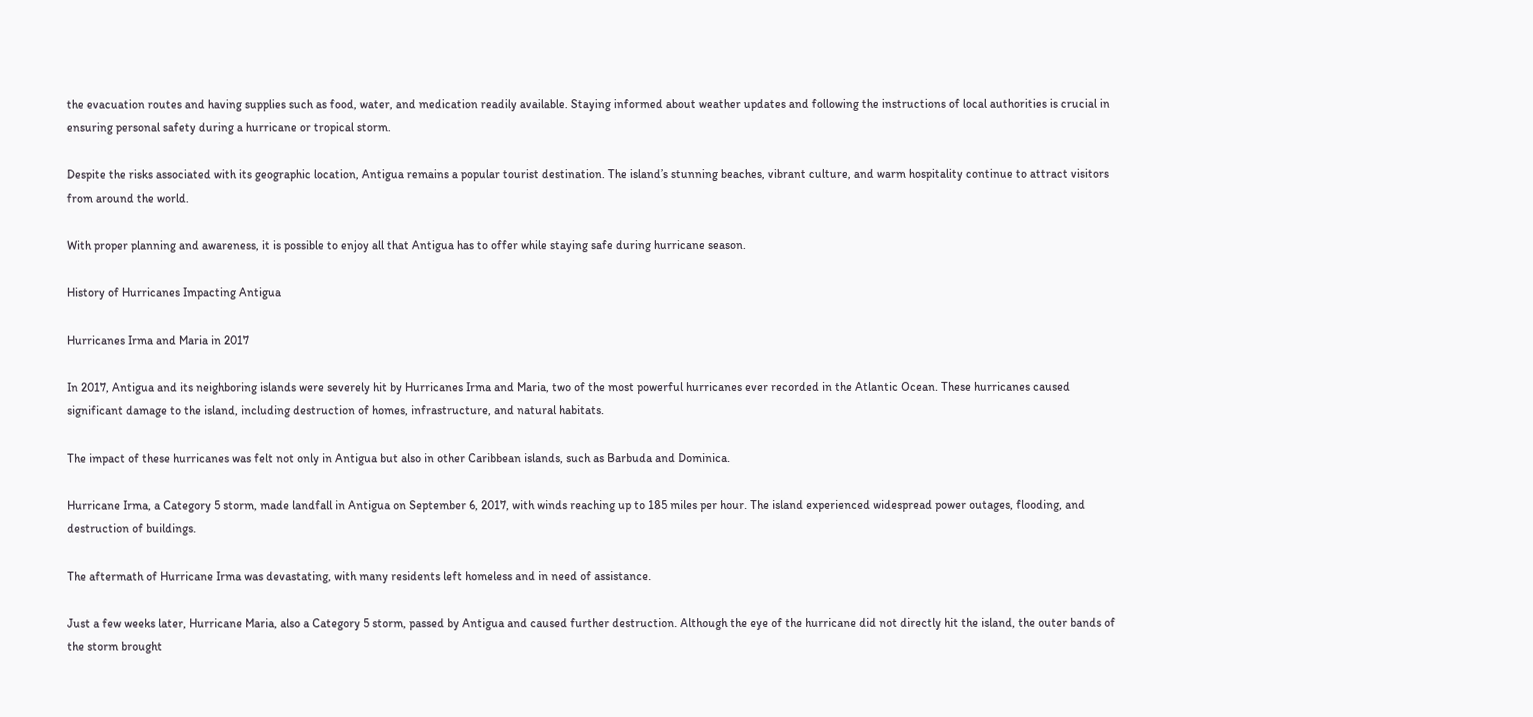the evacuation routes and having supplies such as food, water, and medication readily available. Staying informed about weather updates and following the instructions of local authorities is crucial in ensuring personal safety during a hurricane or tropical storm.

Despite the risks associated with its geographic location, Antigua remains a popular tourist destination. The island’s stunning beaches, vibrant culture, and warm hospitality continue to attract visitors from around the world.

With proper planning and awareness, it is possible to enjoy all that Antigua has to offer while staying safe during hurricane season.

History of Hurricanes Impacting Antigua

Hurricanes Irma and Maria in 2017

In 2017, Antigua and its neighboring islands were severely hit by Hurricanes Irma and Maria, two of the most powerful hurricanes ever recorded in the Atlantic Ocean. These hurricanes caused significant damage to the island, including destruction of homes, infrastructure, and natural habitats.

The impact of these hurricanes was felt not only in Antigua but also in other Caribbean islands, such as Barbuda and Dominica.

Hurricane Irma, a Category 5 storm, made landfall in Antigua on September 6, 2017, with winds reaching up to 185 miles per hour. The island experienced widespread power outages, flooding, and destruction of buildings.

The aftermath of Hurricane Irma was devastating, with many residents left homeless and in need of assistance.

Just a few weeks later, Hurricane Maria, also a Category 5 storm, passed by Antigua and caused further destruction. Although the eye of the hurricane did not directly hit the island, the outer bands of the storm brought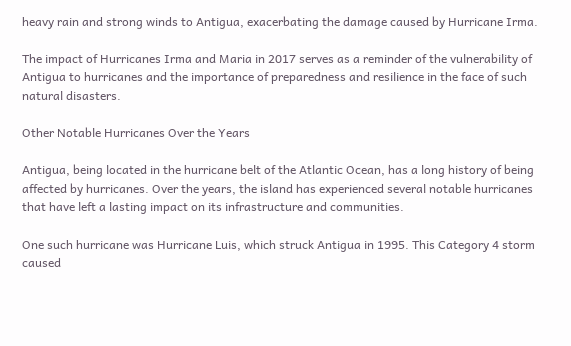heavy rain and strong winds to Antigua, exacerbating the damage caused by Hurricane Irma.

The impact of Hurricanes Irma and Maria in 2017 serves as a reminder of the vulnerability of Antigua to hurricanes and the importance of preparedness and resilience in the face of such natural disasters.

Other Notable Hurricanes Over the Years

Antigua, being located in the hurricane belt of the Atlantic Ocean, has a long history of being affected by hurricanes. Over the years, the island has experienced several notable hurricanes that have left a lasting impact on its infrastructure and communities.

One such hurricane was Hurricane Luis, which struck Antigua in 1995. This Category 4 storm caused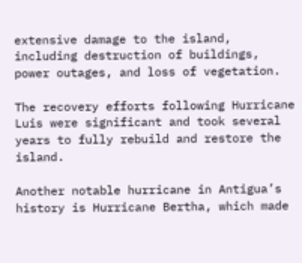extensive damage to the island, including destruction of buildings, power outages, and loss of vegetation.

The recovery efforts following Hurricane Luis were significant and took several years to fully rebuild and restore the island.

Another notable hurricane in Antigua’s history is Hurricane Bertha, which made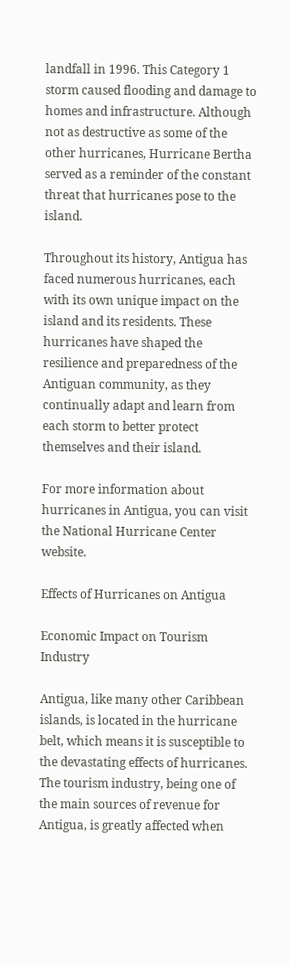landfall in 1996. This Category 1 storm caused flooding and damage to homes and infrastructure. Although not as destructive as some of the other hurricanes, Hurricane Bertha served as a reminder of the constant threat that hurricanes pose to the island.

Throughout its history, Antigua has faced numerous hurricanes, each with its own unique impact on the island and its residents. These hurricanes have shaped the resilience and preparedness of the Antiguan community, as they continually adapt and learn from each storm to better protect themselves and their island.

For more information about hurricanes in Antigua, you can visit the National Hurricane Center website.

Effects of Hurricanes on Antigua

Economic Impact on Tourism Industry

Antigua, like many other Caribbean islands, is located in the hurricane belt, which means it is susceptible to the devastating effects of hurricanes. The tourism industry, being one of the main sources of revenue for Antigua, is greatly affected when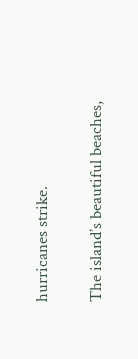hurricanes strike.

The island’s beautiful beaches,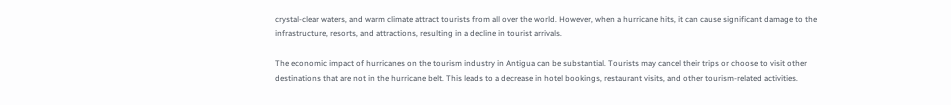crystal-clear waters, and warm climate attract tourists from all over the world. However, when a hurricane hits, it can cause significant damage to the infrastructure, resorts, and attractions, resulting in a decline in tourist arrivals.

The economic impact of hurricanes on the tourism industry in Antigua can be substantial. Tourists may cancel their trips or choose to visit other destinations that are not in the hurricane belt. This leads to a decrease in hotel bookings, restaurant visits, and other tourism-related activities.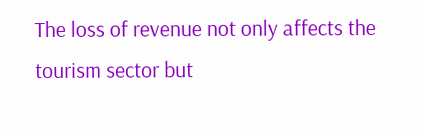The loss of revenue not only affects the tourism sector but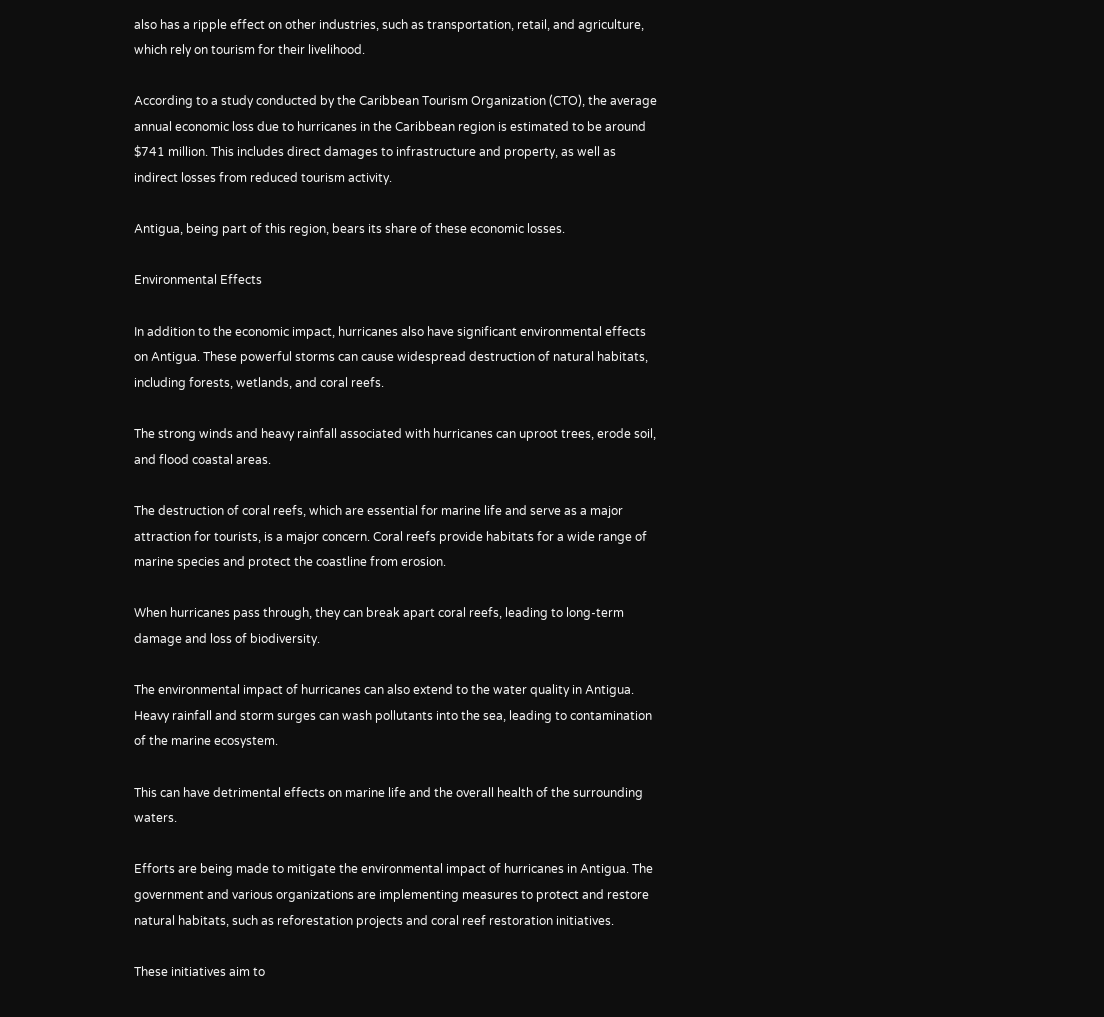also has a ripple effect on other industries, such as transportation, retail, and agriculture, which rely on tourism for their livelihood.

According to a study conducted by the Caribbean Tourism Organization (CTO), the average annual economic loss due to hurricanes in the Caribbean region is estimated to be around $741 million. This includes direct damages to infrastructure and property, as well as indirect losses from reduced tourism activity.

Antigua, being part of this region, bears its share of these economic losses.

Environmental Effects

In addition to the economic impact, hurricanes also have significant environmental effects on Antigua. These powerful storms can cause widespread destruction of natural habitats, including forests, wetlands, and coral reefs.

The strong winds and heavy rainfall associated with hurricanes can uproot trees, erode soil, and flood coastal areas.

The destruction of coral reefs, which are essential for marine life and serve as a major attraction for tourists, is a major concern. Coral reefs provide habitats for a wide range of marine species and protect the coastline from erosion.

When hurricanes pass through, they can break apart coral reefs, leading to long-term damage and loss of biodiversity.

The environmental impact of hurricanes can also extend to the water quality in Antigua. Heavy rainfall and storm surges can wash pollutants into the sea, leading to contamination of the marine ecosystem.

This can have detrimental effects on marine life and the overall health of the surrounding waters.

Efforts are being made to mitigate the environmental impact of hurricanes in Antigua. The government and various organizations are implementing measures to protect and restore natural habitats, such as reforestation projects and coral reef restoration initiatives.

These initiatives aim to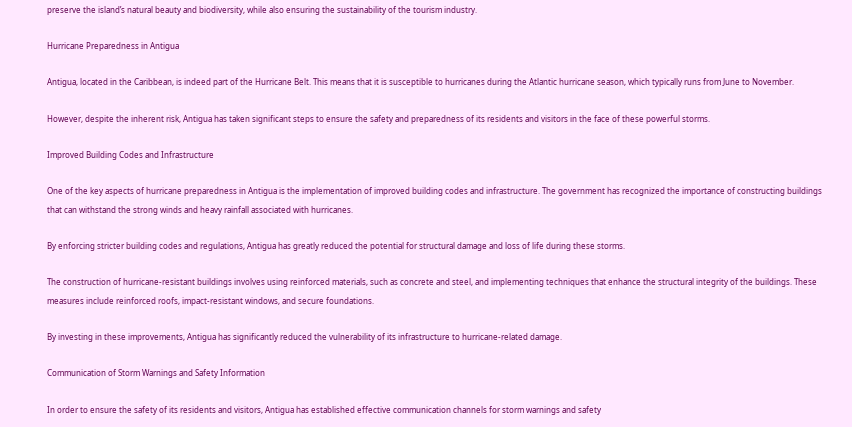preserve the island’s natural beauty and biodiversity, while also ensuring the sustainability of the tourism industry.

Hurricane Preparedness in Antigua

Antigua, located in the Caribbean, is indeed part of the Hurricane Belt. This means that it is susceptible to hurricanes during the Atlantic hurricane season, which typically runs from June to November.

However, despite the inherent risk, Antigua has taken significant steps to ensure the safety and preparedness of its residents and visitors in the face of these powerful storms.

Improved Building Codes and Infrastructure

One of the key aspects of hurricane preparedness in Antigua is the implementation of improved building codes and infrastructure. The government has recognized the importance of constructing buildings that can withstand the strong winds and heavy rainfall associated with hurricanes.

By enforcing stricter building codes and regulations, Antigua has greatly reduced the potential for structural damage and loss of life during these storms.

The construction of hurricane-resistant buildings involves using reinforced materials, such as concrete and steel, and implementing techniques that enhance the structural integrity of the buildings. These measures include reinforced roofs, impact-resistant windows, and secure foundations.

By investing in these improvements, Antigua has significantly reduced the vulnerability of its infrastructure to hurricane-related damage.

Communication of Storm Warnings and Safety Information

In order to ensure the safety of its residents and visitors, Antigua has established effective communication channels for storm warnings and safety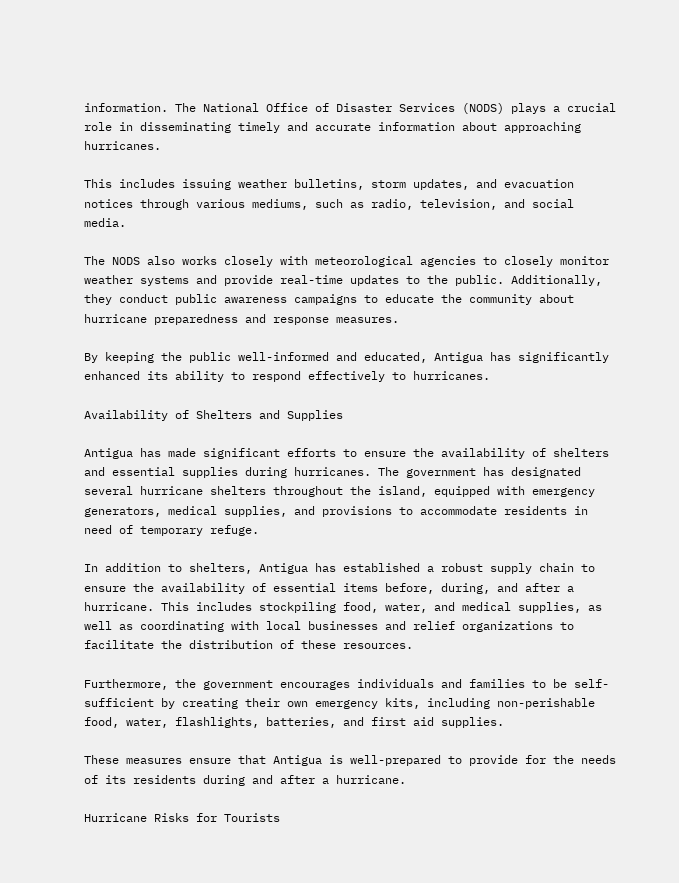information. The National Office of Disaster Services (NODS) plays a crucial role in disseminating timely and accurate information about approaching hurricanes.

This includes issuing weather bulletins, storm updates, and evacuation notices through various mediums, such as radio, television, and social media.

The NODS also works closely with meteorological agencies to closely monitor weather systems and provide real-time updates to the public. Additionally, they conduct public awareness campaigns to educate the community about hurricane preparedness and response measures.

By keeping the public well-informed and educated, Antigua has significantly enhanced its ability to respond effectively to hurricanes.

Availability of Shelters and Supplies

Antigua has made significant efforts to ensure the availability of shelters and essential supplies during hurricanes. The government has designated several hurricane shelters throughout the island, equipped with emergency generators, medical supplies, and provisions to accommodate residents in need of temporary refuge.

In addition to shelters, Antigua has established a robust supply chain to ensure the availability of essential items before, during, and after a hurricane. This includes stockpiling food, water, and medical supplies, as well as coordinating with local businesses and relief organizations to facilitate the distribution of these resources.

Furthermore, the government encourages individuals and families to be self-sufficient by creating their own emergency kits, including non-perishable food, water, flashlights, batteries, and first aid supplies.

These measures ensure that Antigua is well-prepared to provide for the needs of its residents during and after a hurricane.

Hurricane Risks for Tourists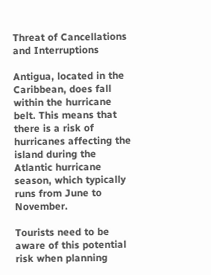Threat of Cancellations and Interruptions

Antigua, located in the Caribbean, does fall within the hurricane belt. This means that there is a risk of hurricanes affecting the island during the Atlantic hurricane season, which typically runs from June to November.

Tourists need to be aware of this potential risk when planning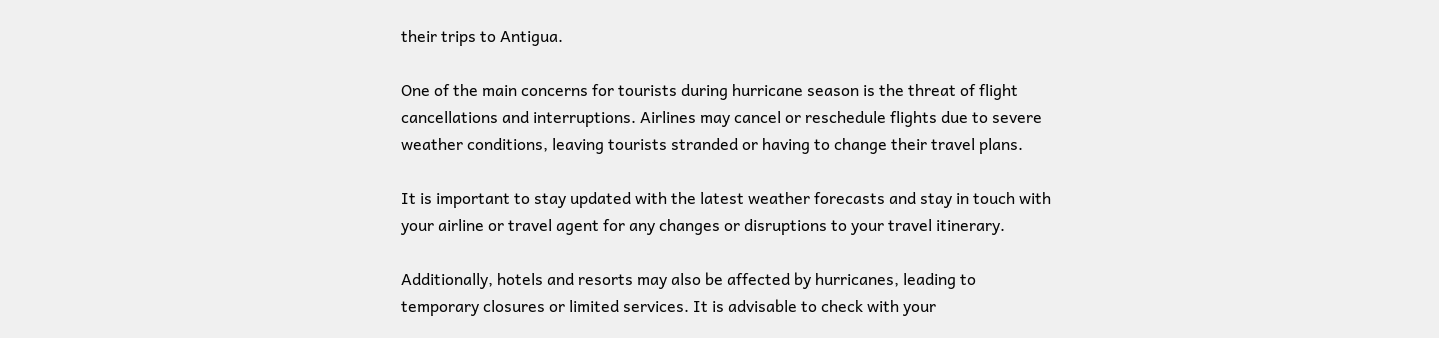their trips to Antigua.

One of the main concerns for tourists during hurricane season is the threat of flight cancellations and interruptions. Airlines may cancel or reschedule flights due to severe weather conditions, leaving tourists stranded or having to change their travel plans.

It is important to stay updated with the latest weather forecasts and stay in touch with your airline or travel agent for any changes or disruptions to your travel itinerary.

Additionally, hotels and resorts may also be affected by hurricanes, leading to temporary closures or limited services. It is advisable to check with your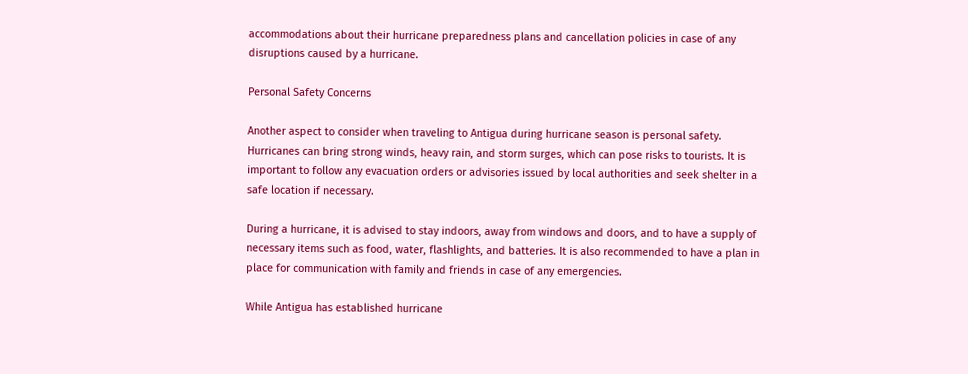accommodations about their hurricane preparedness plans and cancellation policies in case of any disruptions caused by a hurricane.

Personal Safety Concerns

Another aspect to consider when traveling to Antigua during hurricane season is personal safety. Hurricanes can bring strong winds, heavy rain, and storm surges, which can pose risks to tourists. It is important to follow any evacuation orders or advisories issued by local authorities and seek shelter in a safe location if necessary.

During a hurricane, it is advised to stay indoors, away from windows and doors, and to have a supply of necessary items such as food, water, flashlights, and batteries. It is also recommended to have a plan in place for communication with family and friends in case of any emergencies.

While Antigua has established hurricane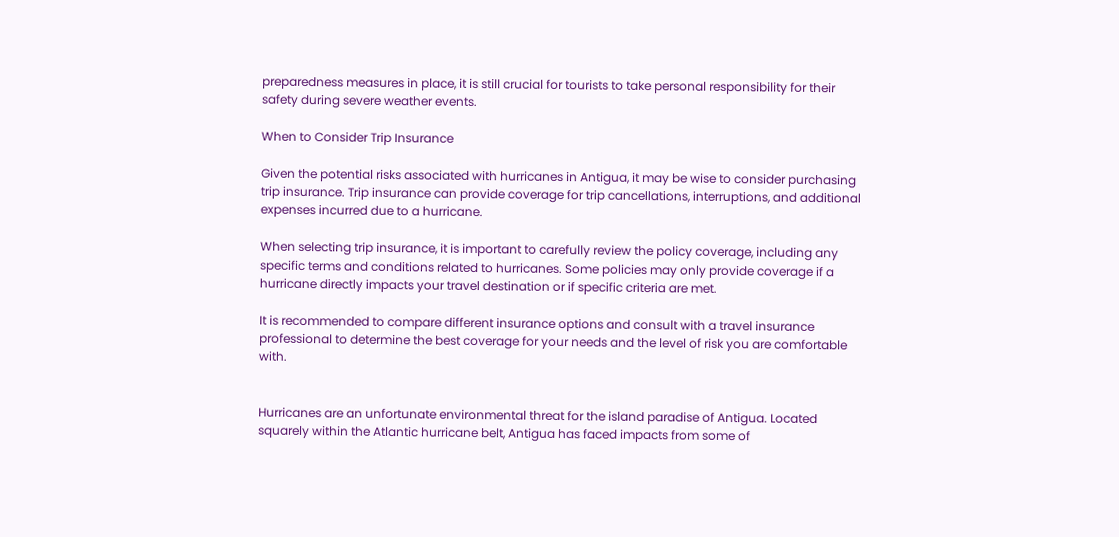preparedness measures in place, it is still crucial for tourists to take personal responsibility for their safety during severe weather events.

When to Consider Trip Insurance

Given the potential risks associated with hurricanes in Antigua, it may be wise to consider purchasing trip insurance. Trip insurance can provide coverage for trip cancellations, interruptions, and additional expenses incurred due to a hurricane.

When selecting trip insurance, it is important to carefully review the policy coverage, including any specific terms and conditions related to hurricanes. Some policies may only provide coverage if a hurricane directly impacts your travel destination or if specific criteria are met.

It is recommended to compare different insurance options and consult with a travel insurance professional to determine the best coverage for your needs and the level of risk you are comfortable with.


Hurricanes are an unfortunate environmental threat for the island paradise of Antigua. Located squarely within the Atlantic hurricane belt, Antigua has faced impacts from some of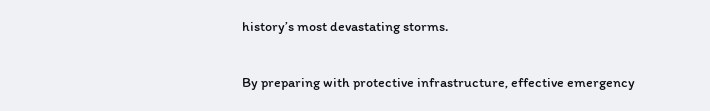history’s most devastating storms.

By preparing with protective infrastructure, effective emergency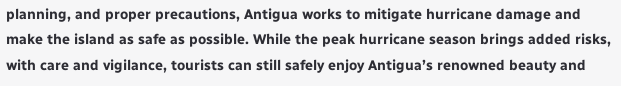planning, and proper precautions, Antigua works to mitigate hurricane damage and make the island as safe as possible. While the peak hurricane season brings added risks, with care and vigilance, tourists can still safely enjoy Antigua’s renowned beauty and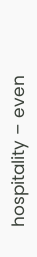hospitality – even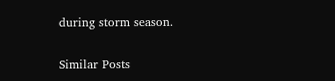during storm season.

Similar Posts